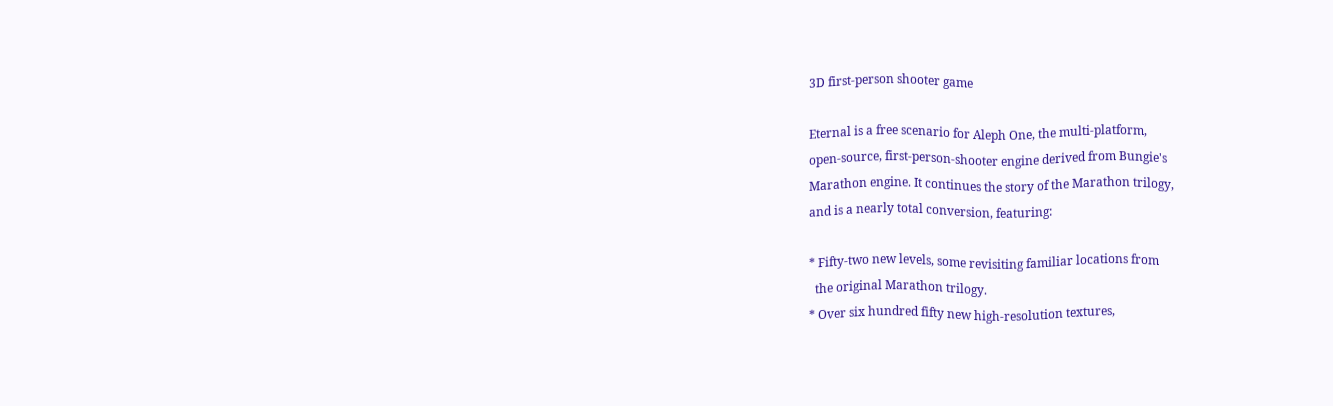3D first-person shooter game

Eternal is a free scenario for Aleph One, the multi-platform,
open-source, first-person-shooter engine derived from Bungie's
Marathon engine. It continues the story of the Marathon trilogy,
and is a nearly total conversion, featuring:

* Fifty-two new levels, some revisiting familiar locations from
  the original Marathon trilogy.
* Over six hundred fifty new high-resolution textures,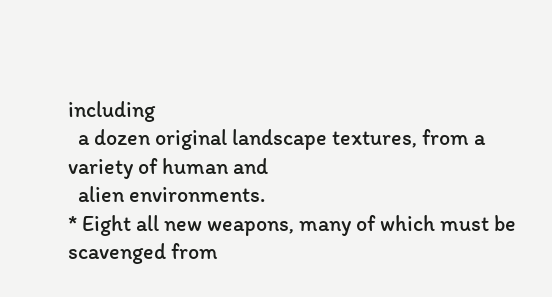including
  a dozen original landscape textures, from a variety of human and
  alien environments.
* Eight all new weapons, many of which must be scavenged from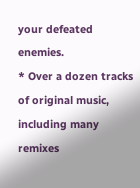your defeated enemies.
* Over a dozen tracks of original music, including many remixes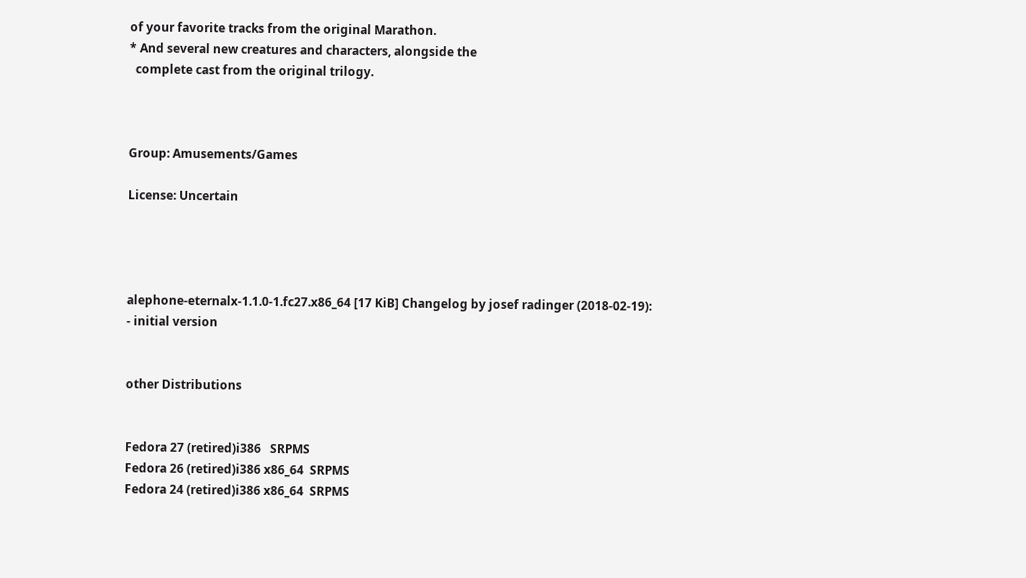of your favorite tracks from the original Marathon.
* And several new creatures and characters, alongside the
  complete cast from the original trilogy.



Group: Amusements/Games

License: Uncertain




alephone-eternalx-1.1.0-1.fc27.x86_64 [17 KiB] Changelog by josef radinger (2018-02-19):
- initial version


other Distributions


Fedora 27 (retired)i386   SRPMS
Fedora 26 (retired)i386 x86_64  SRPMS
Fedora 24 (retired)i386 x86_64  SRPMS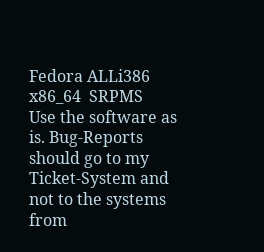Fedora ALLi386 x86_64  SRPMS
Use the software as is. Bug-Reports should go to my Ticket-System and not to the systems from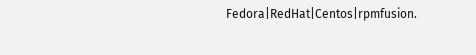Fedora|RedHat|Centos|rpmfusion.